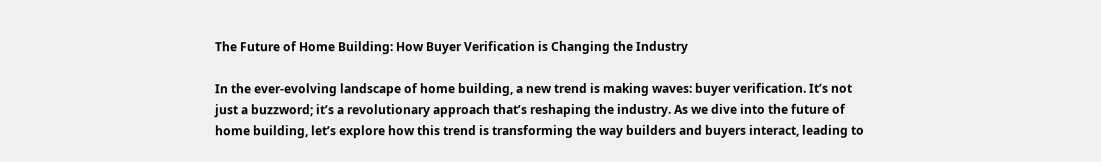The Future of Home Building: How Buyer Verification is Changing the Industry

In the ever-evolving landscape of home building, a new trend is making waves: buyer verification. It’s not just a buzzword; it’s a revolutionary approach that’s reshaping the industry. As we dive into the future of home building, let’s explore how this trend is transforming the way builders and buyers interact, leading to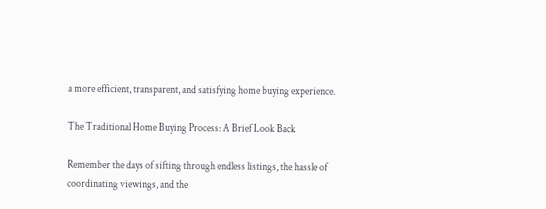a more efficient, transparent, and satisfying home buying experience.

The Traditional Home Buying Process: A Brief Look Back

Remember the days of sifting through endless listings, the hassle of coordinating viewings, and the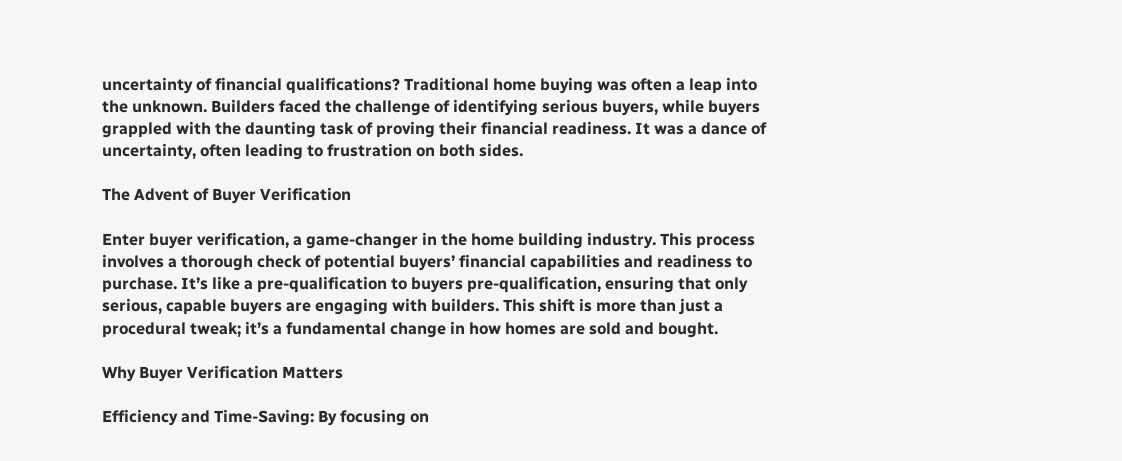uncertainty of financial qualifications? Traditional home buying was often a leap into the unknown. Builders faced the challenge of identifying serious buyers, while buyers grappled with the daunting task of proving their financial readiness. It was a dance of uncertainty, often leading to frustration on both sides.

The Advent of Buyer Verification

Enter buyer verification, a game-changer in the home building industry. This process involves a thorough check of potential buyers’ financial capabilities and readiness to purchase. It’s like a pre-qualification to buyers pre-qualification, ensuring that only serious, capable buyers are engaging with builders. This shift is more than just a procedural tweak; it’s a fundamental change in how homes are sold and bought.

Why Buyer Verification Matters

Efficiency and Time-Saving: By focusing on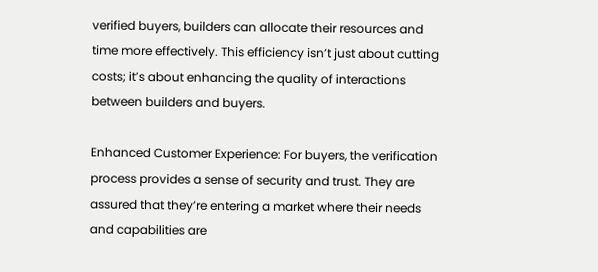verified buyers, builders can allocate their resources and time more effectively. This efficiency isn’t just about cutting costs; it’s about enhancing the quality of interactions between builders and buyers.

Enhanced Customer Experience: For buyers, the verification process provides a sense of security and trust. They are assured that they’re entering a market where their needs and capabilities are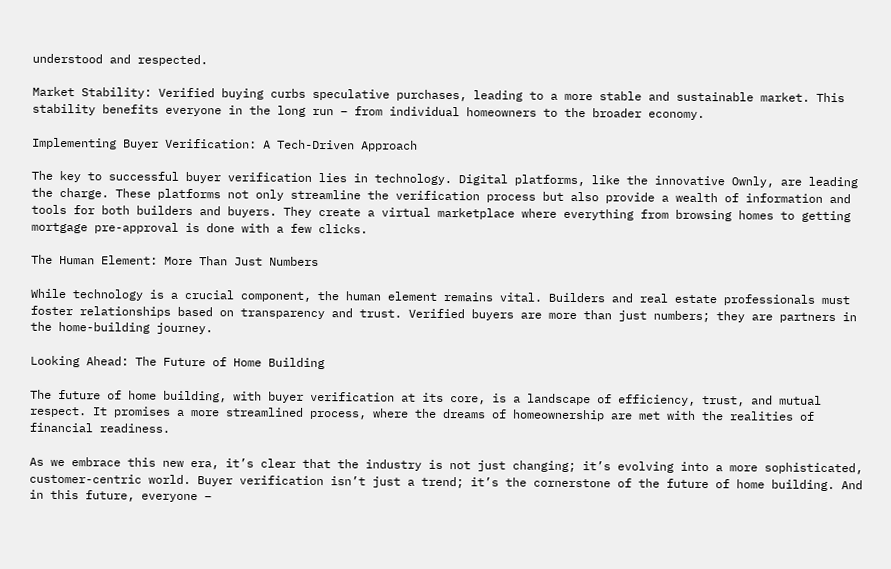understood and respected.

Market Stability: Verified buying curbs speculative purchases, leading to a more stable and sustainable market. This stability benefits everyone in the long run – from individual homeowners to the broader economy.

Implementing Buyer Verification: A Tech-Driven Approach

The key to successful buyer verification lies in technology. Digital platforms, like the innovative Ownly, are leading the charge. These platforms not only streamline the verification process but also provide a wealth of information and tools for both builders and buyers. They create a virtual marketplace where everything from browsing homes to getting mortgage pre-approval is done with a few clicks.

The Human Element: More Than Just Numbers

While technology is a crucial component, the human element remains vital. Builders and real estate professionals must foster relationships based on transparency and trust. Verified buyers are more than just numbers; they are partners in the home-building journey.

Looking Ahead: The Future of Home Building

The future of home building, with buyer verification at its core, is a landscape of efficiency, trust, and mutual respect. It promises a more streamlined process, where the dreams of homeownership are met with the realities of financial readiness.

As we embrace this new era, it’s clear that the industry is not just changing; it’s evolving into a more sophisticated, customer-centric world. Buyer verification isn’t just a trend; it’s the cornerstone of the future of home building. And in this future, everyone –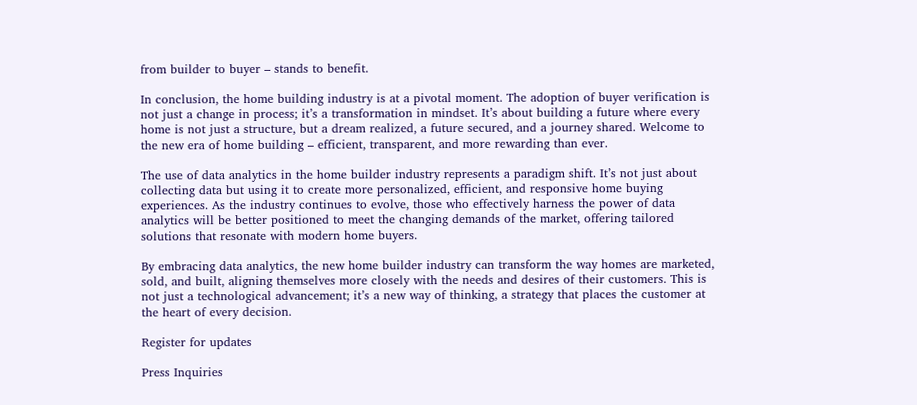from builder to buyer – stands to benefit.

In conclusion, the home building industry is at a pivotal moment. The adoption of buyer verification is not just a change in process; it’s a transformation in mindset. It’s about building a future where every home is not just a structure, but a dream realized, a future secured, and a journey shared. Welcome to the new era of home building – efficient, transparent, and more rewarding than ever.

The use of data analytics in the home builder industry represents a paradigm shift. It’s not just about collecting data but using it to create more personalized, efficient, and responsive home buying experiences. As the industry continues to evolve, those who effectively harness the power of data analytics will be better positioned to meet the changing demands of the market, offering tailored solutions that resonate with modern home buyers.

By embracing data analytics, the new home builder industry can transform the way homes are marketed, sold, and built, aligning themselves more closely with the needs and desires of their customers. This is not just a technological advancement; it’s a new way of thinking, a strategy that places the customer at the heart of every decision.

Register for updates

Press Inquiries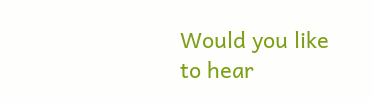Would you like to hear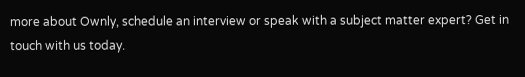more about Ownly, schedule an interview or speak with a subject matter expert? Get in touch with us today.